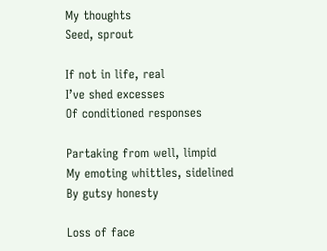My thoughts
Seed, sprout

If not in life, real
I’ve shed excesses
Of conditioned responses

Partaking from well, limpid
My emoting whittles, sidelined
By gutsy honesty

Loss of face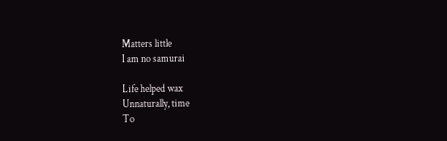Matters little
I am no samurai

Life helped wax
Unnaturally, time
To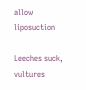allow liposuction

Leeches suck, vultures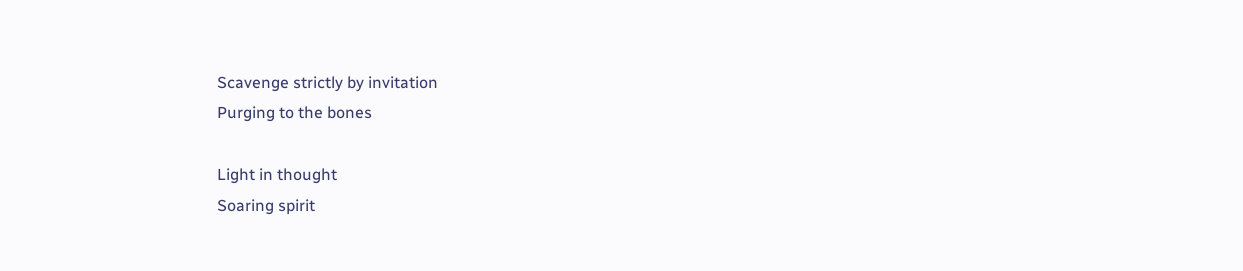Scavenge strictly by invitation
Purging to the bones

Light in thought
Soaring spirit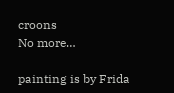croons
No more…

painting is by Frida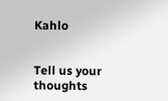Kahlo


Tell us your thoughts